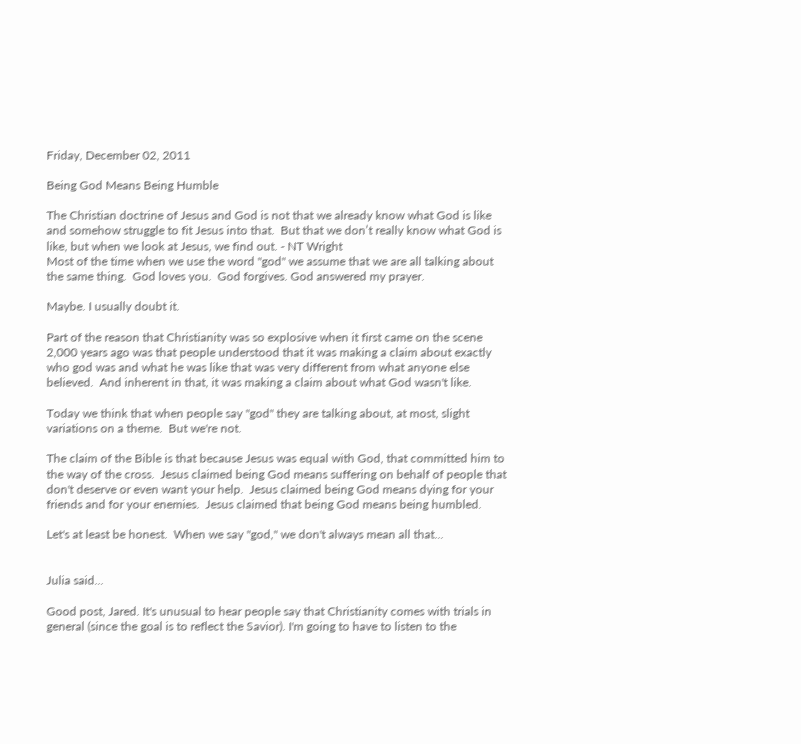Friday, December 02, 2011

Being God Means Being Humble

The Christian doctrine of Jesus and God is not that we already know what God is like and somehow struggle to fit Jesus into that.  But that we don’t really know what God is like, but when we look at Jesus, we find out. - NT Wright
Most of the time when we use the word "god" we assume that we are all talking about the same thing.  God loves you.  God forgives. God answered my prayer.

Maybe. I usually doubt it.

Part of the reason that Christianity was so explosive when it first came on the scene 2,000 years ago was that people understood that it was making a claim about exactly who god was and what he was like that was very different from what anyone else believed.  And inherent in that, it was making a claim about what God wasn't like.

Today we think that when people say "god" they are talking about, at most, slight variations on a theme.  But we're not.

The claim of the Bible is that because Jesus was equal with God, that committed him to the way of the cross.  Jesus claimed being God means suffering on behalf of people that don't deserve or even want your help.  Jesus claimed being God means dying for your friends and for your enemies.  Jesus claimed that being God means being humbled.

Let's at least be honest.  When we say "god," we don't always mean all that...


Julia said...

Good post, Jared. It's unusual to hear people say that Christianity comes with trials in general (since the goal is to reflect the Savior). I'm going to have to listen to the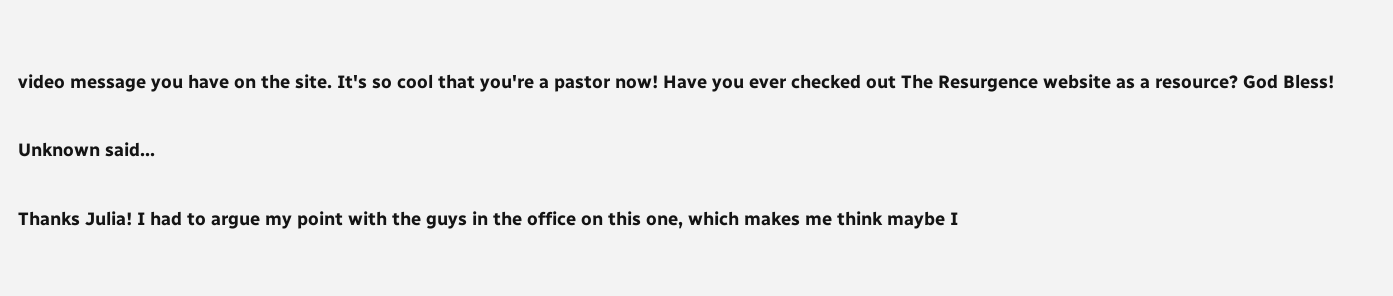video message you have on the site. It's so cool that you're a pastor now! Have you ever checked out The Resurgence website as a resource? God Bless!

Unknown said...

Thanks Julia! I had to argue my point with the guys in the office on this one, which makes me think maybe I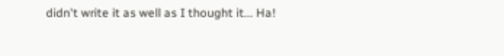didn't write it as well as I thought it... Ha!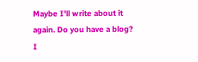Maybe I'll write about it again. Do you have a blog? I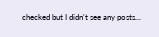checked but I didn't see any posts...